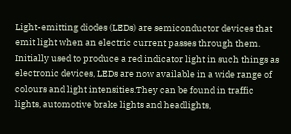Light-emitting diodes (LEDs) are semiconductor devices that emit light when an electric current passes through them. Initially used to produce a red indicator light in such things as electronic devices, LEDs are now available in a wide range of colours and light intensities.They can be found in traffic lights, automotive brake lights and headlights,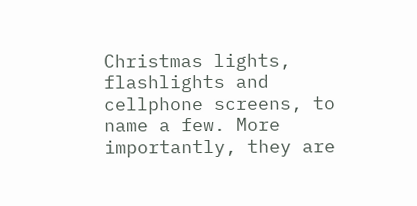Christmas lights, flashlights and cellphone screens, to name a few. More importantly, they are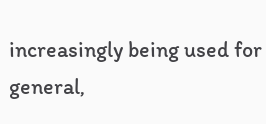increasingly being used for general,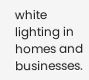white lighting in homes and businesses.